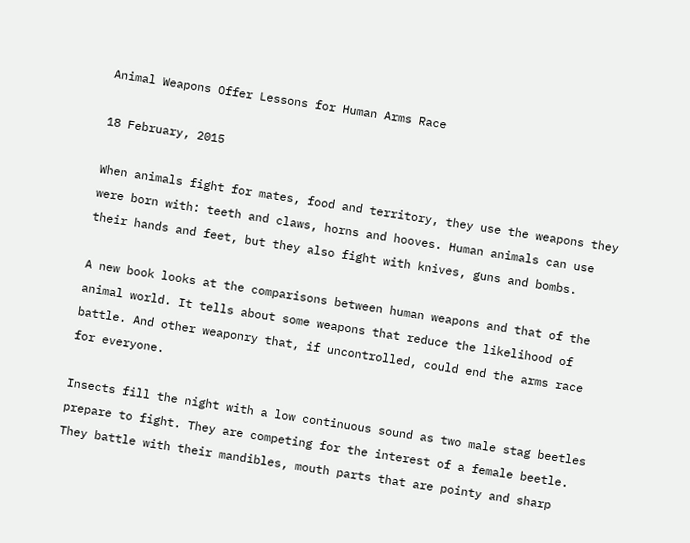Animal Weapons Offer Lessons for Human Arms Race

18 February, 2015

When animals fight for mates, food and territory, they use the weapons they were born with: teeth and claws, horns and hooves. Human animals can use their hands and feet, but they also fight with knives, guns and bombs.

A new book looks at the comparisons between human weapons and that of the animal world. It tells about some weapons that reduce the likelihood of battle. And other weaponry that, if uncontrolled, could end the arms race for everyone.

Insects fill the night with a low continuous sound as two male stag beetles prepare to fight. They are competing for the interest of a female beetle. They battle with their mandibles, mouth parts that are pointy and sharp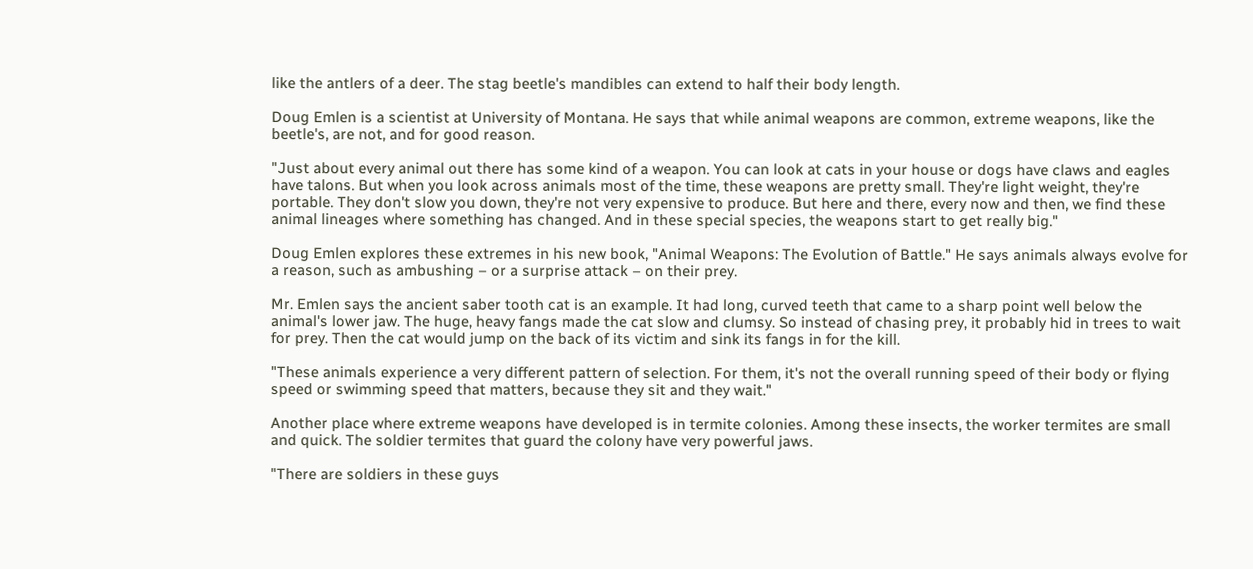like the antlers of a deer. The stag beetle's mandibles can extend to half their body length.

Doug Emlen is a scientist at University of Montana. He says that while animal weapons are common, extreme weapons, like the beetle's, are not, and for good reason.

"Just about every animal out there has some kind of a weapon. You can look at cats in your house or dogs have claws and eagles have talons. But when you look across animals most of the time, these weapons are pretty small. They're light weight, they're portable. They don't slow you down, they're not very expensive to produce. But here and there, every now and then, we find these animal lineages where something has changed. And in these special species, the weapons start to get really big."

Doug Emlen explores these extremes in his new book, "Animal Weapons: The Evolution of Battle." He says animals always evolve for a reason, such as ambushing – or a surprise attack – on their prey.

Mr. Emlen says the ancient saber tooth cat is an example. It had long, curved teeth that came to a sharp point well below the animal's lower jaw. The huge, heavy fangs made the cat slow and clumsy. So instead of chasing prey, it probably hid in trees to wait for prey. Then the cat would jump on the back of its victim and sink its fangs in for the kill.

"These animals experience a very different pattern of selection. For them, it's not the overall running speed of their body or flying speed or swimming speed that matters, because they sit and they wait."

Another place where extreme weapons have developed is in termite colonies. Among these insects, the worker termites are small and quick. The soldier termites that guard the colony have very powerful jaws.

"There are soldiers in these guys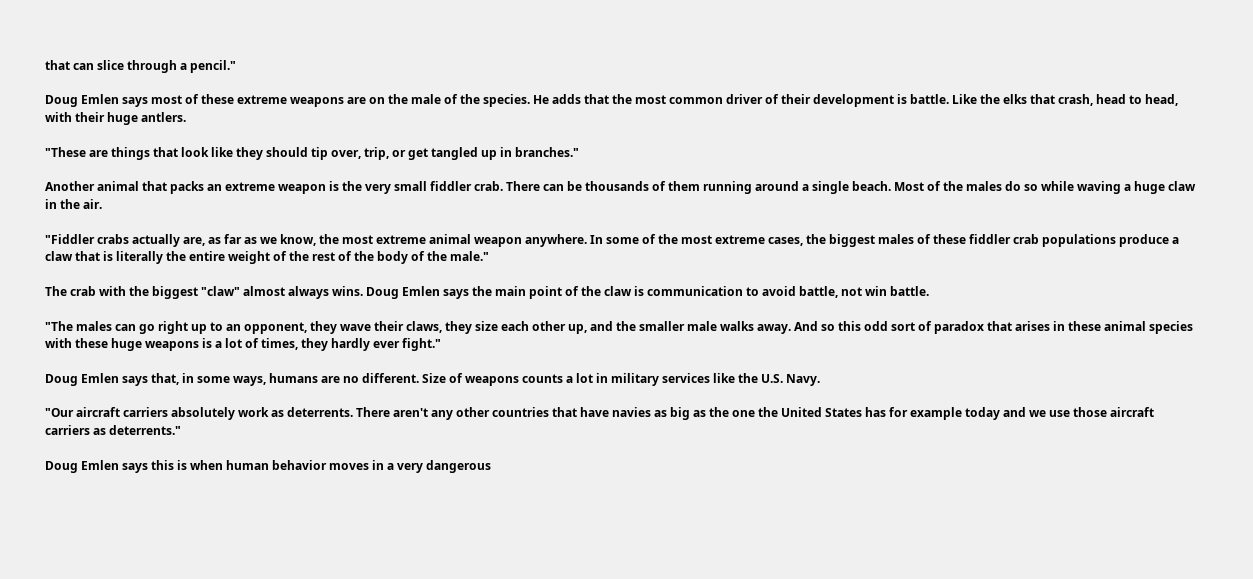that can slice through a pencil."

Doug Emlen says most of these extreme weapons are on the male of the species. He adds that the most common driver of their development is battle. Like the elks that crash, head to head, with their huge antlers.

"These are things that look like they should tip over, trip, or get tangled up in branches."

Another animal that packs an extreme weapon is the very small fiddler crab. There can be thousands of them running around a single beach. Most of the males do so while waving a huge claw in the air.

"Fiddler crabs actually are, as far as we know, the most extreme animal weapon anywhere. In some of the most extreme cases, the biggest males of these fiddler crab populations produce a claw that is literally the entire weight of the rest of the body of the male."

The crab with the biggest "claw" almost always wins. Doug Emlen says the main point of the claw is communication to avoid battle, not win battle.

"The males can go right up to an opponent, they wave their claws, they size each other up, and the smaller male walks away. And so this odd sort of paradox that arises in these animal species with these huge weapons is a lot of times, they hardly ever fight."

Doug Emlen says that, in some ways, humans are no different. Size of weapons counts a lot in military services like the U.S. Navy.

"Our aircraft carriers absolutely work as deterrents. There aren't any other countries that have navies as big as the one the United States has for example today and we use those aircraft carriers as deterrents."

Doug Emlen says this is when human behavior moves in a very dangerous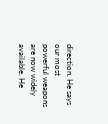direction. He says our most powerful weapons are now widely available. He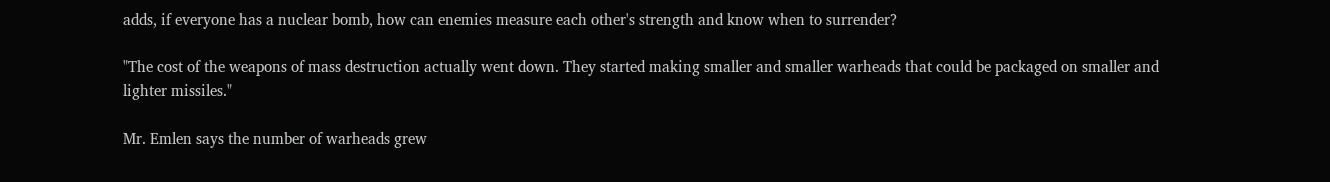adds, if everyone has a nuclear bomb, how can enemies measure each other's strength and know when to surrender?

"The cost of the weapons of mass destruction actually went down. They started making smaller and smaller warheads that could be packaged on smaller and lighter missiles."

Mr. Emlen says the number of warheads grew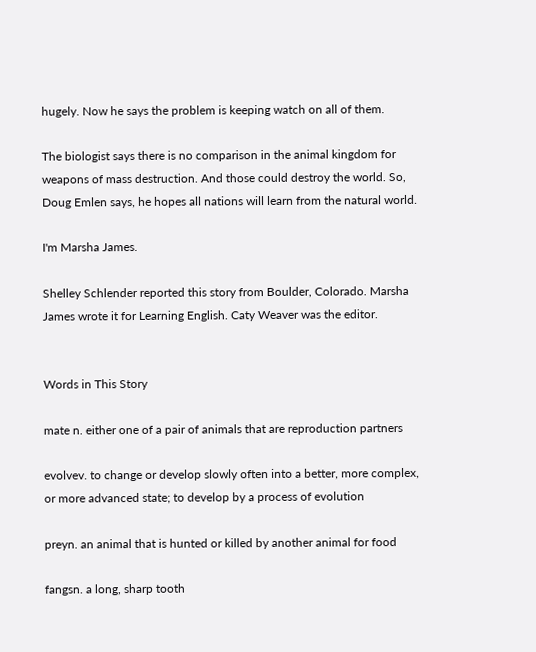hugely. Now he says the problem is keeping watch on all of them.

The biologist says there is no comparison in the animal kingdom for weapons of mass destruction. And those could destroy the world. So, Doug Emlen says, he hopes all nations will learn from the natural world.

I'm Marsha James.

Shelley Schlender reported this story from Boulder, Colorado. Marsha James wrote it for Learning English. Caty Weaver was the editor.


Words in This Story

mate n. either one of a pair of animals that are reproduction partners

evolvev. to change or develop slowly often into a better, more complex, or more advanced state; to develop by a process of evolution

preyn. an animal that is hunted or killed by another animal for food

fangsn. a long, sharp tooth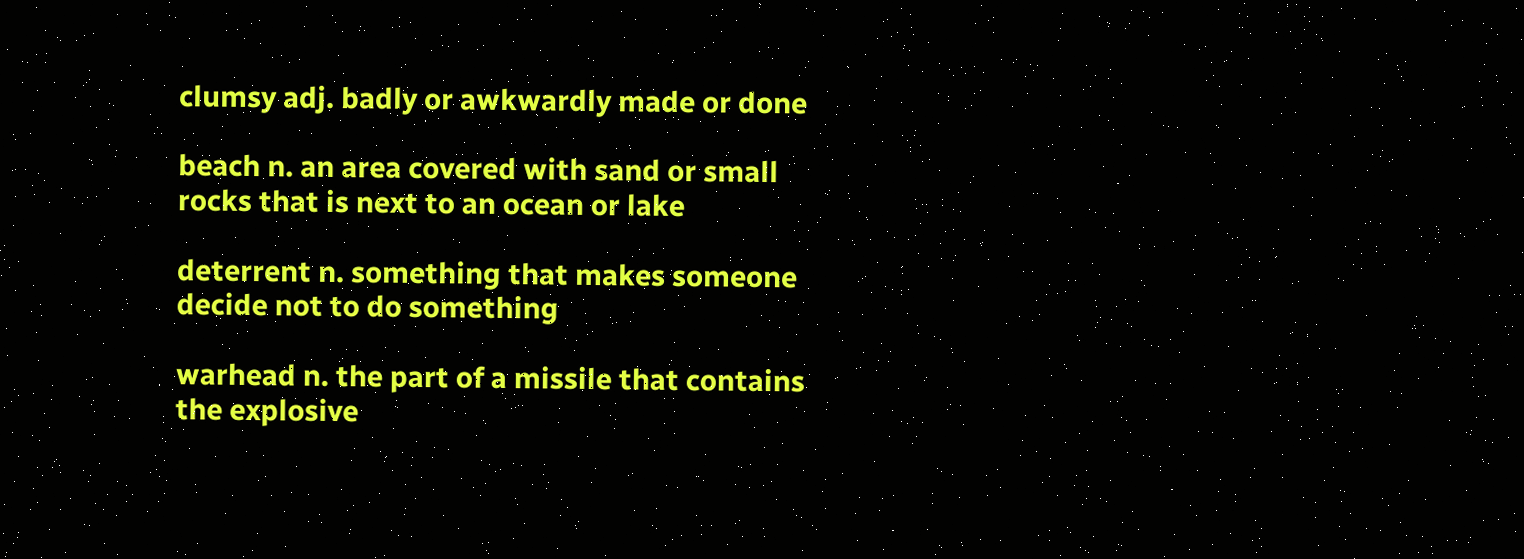clumsy adj. badly or awkwardly made or done

beach n. an area covered with sand or small rocks that is next to an ocean or lake

deterrent n. something that makes someone decide not to do something

warhead n. the part of a missile that contains the explosive